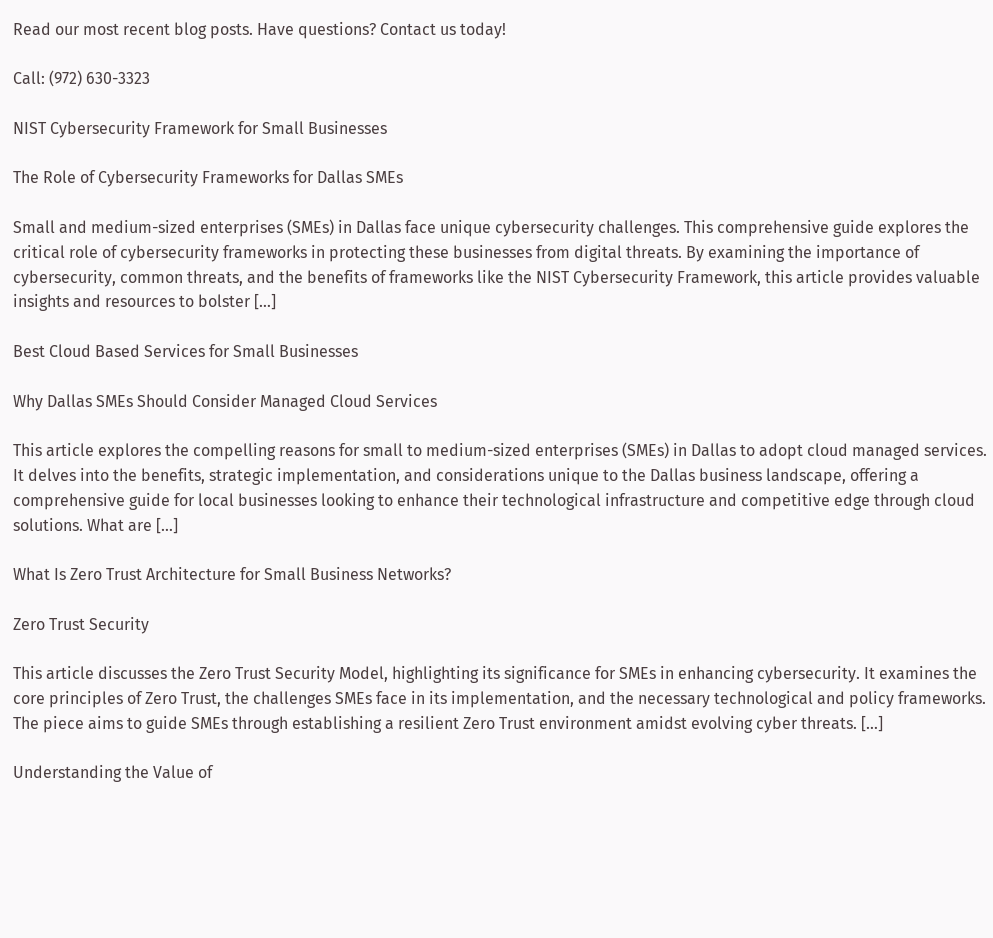Read our most recent blog posts. Have questions? Contact us today!

Call: (972) 630-3323

NIST Cybersecurity Framework for Small Businesses

The Role of Cybersecurity Frameworks for Dallas SMEs

Small and medium-sized enterprises (SMEs) in Dallas face unique cybersecurity challenges. This comprehensive guide explores the critical role of cybersecurity frameworks in protecting these businesses from digital threats. By examining the importance of cybersecurity, common threats, and the benefits of frameworks like the NIST Cybersecurity Framework, this article provides valuable insights and resources to bolster […]

Best Cloud Based Services for Small Businesses

Why Dallas SMEs Should Consider Managed Cloud Services

This article explores the compelling reasons for small to medium-sized enterprises (SMEs) in Dallas to adopt cloud managed services. It delves into the benefits, strategic implementation, and considerations unique to the Dallas business landscape, offering a comprehensive guide for local businesses looking to enhance their technological infrastructure and competitive edge through cloud solutions. What are […]

What Is Zero Trust Architecture for Small Business Networks?

Zero Trust Security

This article discusses the Zero Trust Security Model, highlighting its significance for SMEs in enhancing cybersecurity. It examines the core principles of Zero Trust, the challenges SMEs face in its implementation, and the necessary technological and policy frameworks. The piece aims to guide SMEs through establishing a resilient Zero Trust environment amidst evolving cyber threats. […]

Understanding the Value of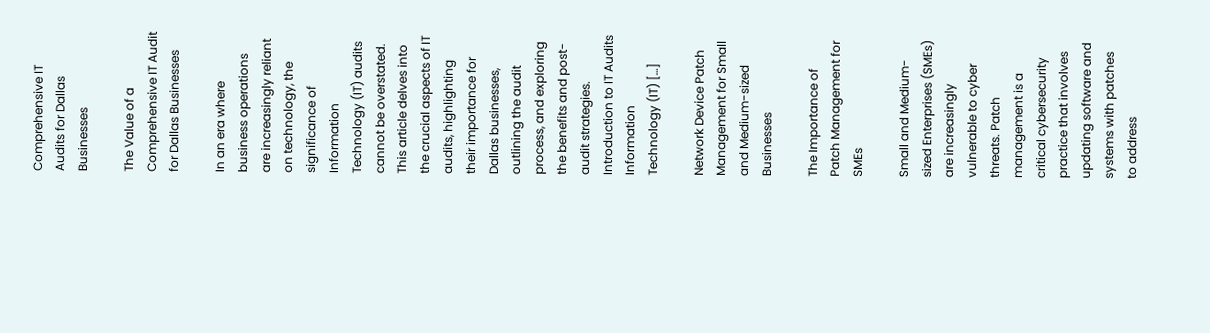Comprehensive IT Audits for Dallas Businesses

The Value of a Comprehensive IT Audit for Dallas Businesses

In an era where business operations are increasingly reliant on technology, the significance of Information Technology (IT) audits cannot be overstated. This article delves into the crucial aspects of IT audits, highlighting their importance for Dallas businesses, outlining the audit process, and exploring the benefits and post-audit strategies. Introduction to IT Audits Information Technology (IT) […]

Network Device Patch Management for Small and Medium-sized Businesses

The Importance of Patch Management for SMEs

Small and Medium-sized Enterprises (SMEs) are increasingly vulnerable to cyber threats. Patch management is a critical cybersecurity practice that involves updating software and systems with patches to address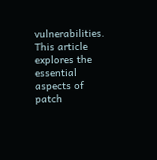vulnerabilities. This article explores the essential aspects of patch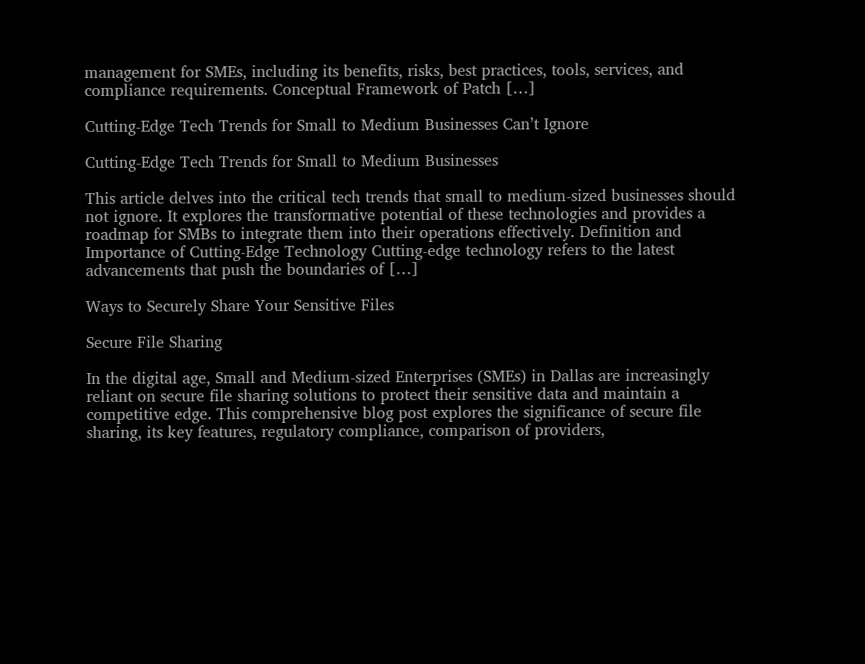management for SMEs, including its benefits, risks, best practices, tools, services, and compliance requirements. Conceptual Framework of Patch […]

Cutting-Edge Tech Trends for Small to Medium Businesses Can’t Ignore

Cutting-Edge Tech Trends for Small to Medium Businesses

This article delves into the critical tech trends that small to medium-sized businesses should not ignore. It explores the transformative potential of these technologies and provides a roadmap for SMBs to integrate them into their operations effectively. Definition and Importance of Cutting-Edge Technology Cutting-edge technology refers to the latest advancements that push the boundaries of […]

Ways to Securely Share Your Sensitive Files

Secure File Sharing

In the digital age, Small and Medium-sized Enterprises (SMEs) in Dallas are increasingly reliant on secure file sharing solutions to protect their sensitive data and maintain a competitive edge. This comprehensive blog post explores the significance of secure file sharing, its key features, regulatory compliance, comparison of providers,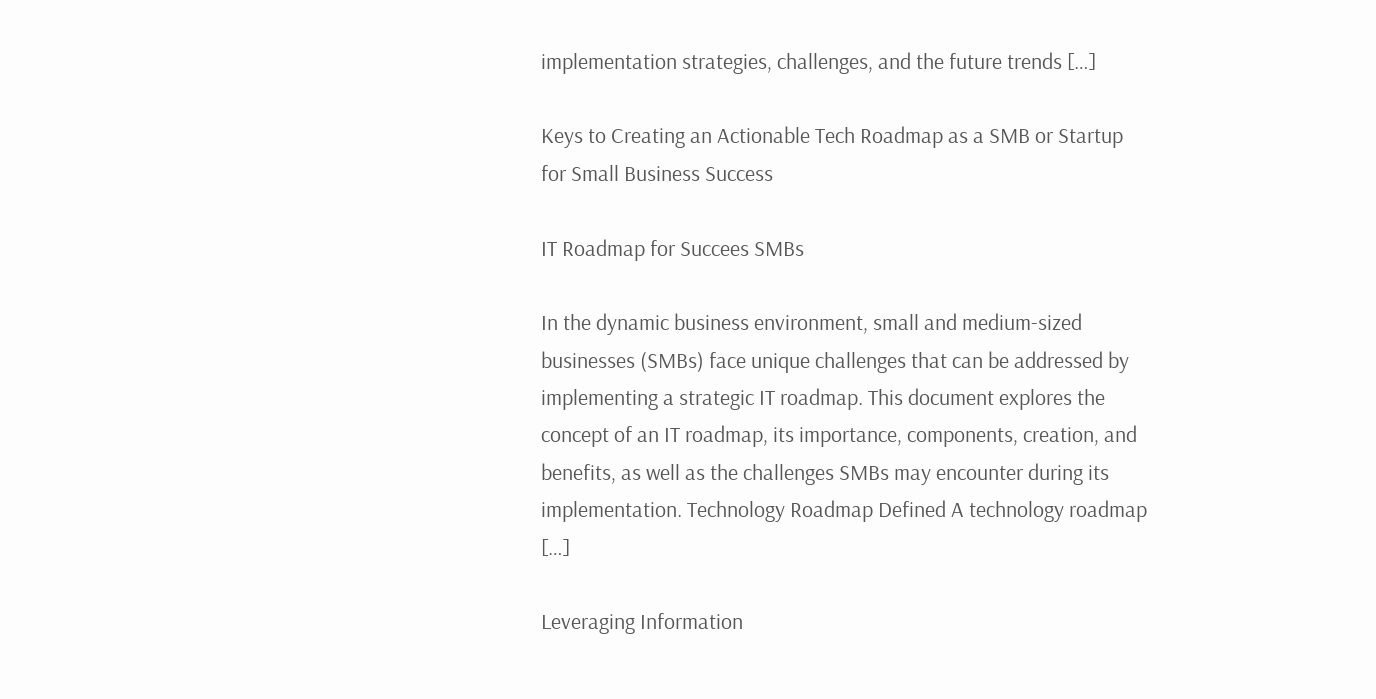implementation strategies, challenges, and the future trends […]

Keys to Creating an Actionable Tech Roadmap as a SMB or Startup for Small Business Success

IT Roadmap for Succees SMBs

In the dynamic business environment, small and medium-sized businesses (SMBs) face unique challenges that can be addressed by implementing a strategic IT roadmap. This document explores the concept of an IT roadmap, its importance, components, creation, and benefits, as well as the challenges SMBs may encounter during its implementation. Technology Roadmap Defined A technology roadmap […]

Leveraging Information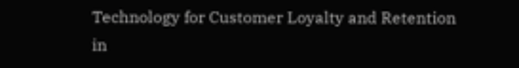Technology for Customer Loyalty and Retention in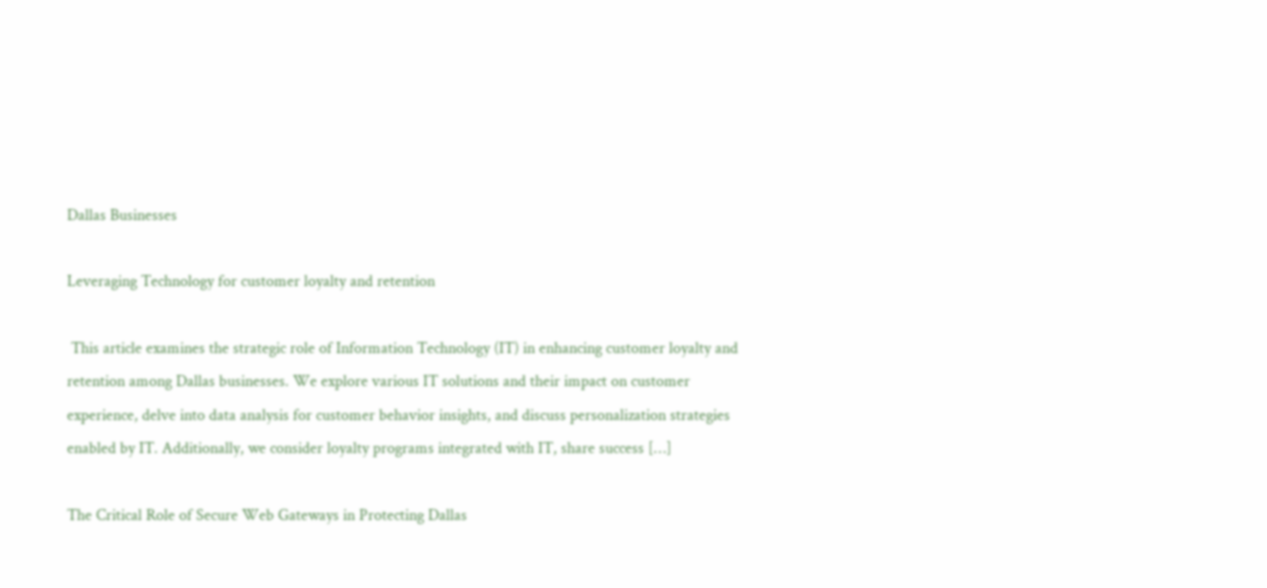Dallas Businesses

Leveraging Technology for customer loyalty and retention

 This article examines the strategic role of Information Technology (IT) in enhancing customer loyalty and retention among Dallas businesses. We explore various IT solutions and their impact on customer experience, delve into data analysis for customer behavior insights, and discuss personalization strategies enabled by IT. Additionally, we consider loyalty programs integrated with IT, share success […]

The Critical Role of Secure Web Gateways in Protecting Dallas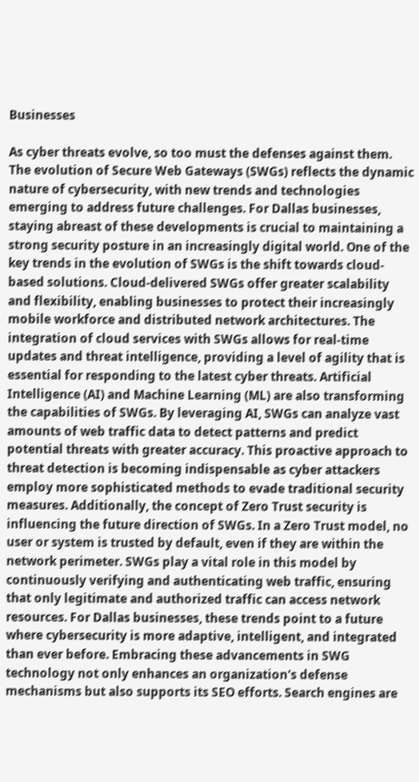Businesses

As cyber threats evolve, so too must the defenses against them. The evolution of Secure Web Gateways (SWGs) reflects the dynamic nature of cybersecurity, with new trends and technologies emerging to address future challenges. For Dallas businesses, staying abreast of these developments is crucial to maintaining a strong security posture in an increasingly digital world. One of the key trends in the evolution of SWGs is the shift towards cloud-based solutions. Cloud-delivered SWGs offer greater scalability and flexibility, enabling businesses to protect their increasingly mobile workforce and distributed network architectures. The integration of cloud services with SWGs allows for real-time updates and threat intelligence, providing a level of agility that is essential for responding to the latest cyber threats. Artificial Intelligence (AI) and Machine Learning (ML) are also transforming the capabilities of SWGs. By leveraging AI, SWGs can analyze vast amounts of web traffic data to detect patterns and predict potential threats with greater accuracy. This proactive approach to threat detection is becoming indispensable as cyber attackers employ more sophisticated methods to evade traditional security measures. Additionally, the concept of Zero Trust security is influencing the future direction of SWGs. In a Zero Trust model, no user or system is trusted by default, even if they are within the network perimeter. SWGs play a vital role in this model by continuously verifying and authenticating web traffic, ensuring that only legitimate and authorized traffic can access network resources. For Dallas businesses, these trends point to a future where cybersecurity is more adaptive, intelligent, and integrated than ever before. Embracing these advancements in SWG technology not only enhances an organization's defense mechanisms but also supports its SEO efforts. Search engines are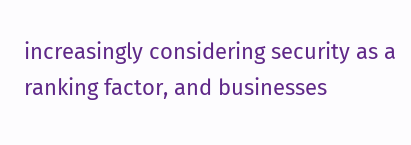increasingly considering security as a ranking factor, and businesses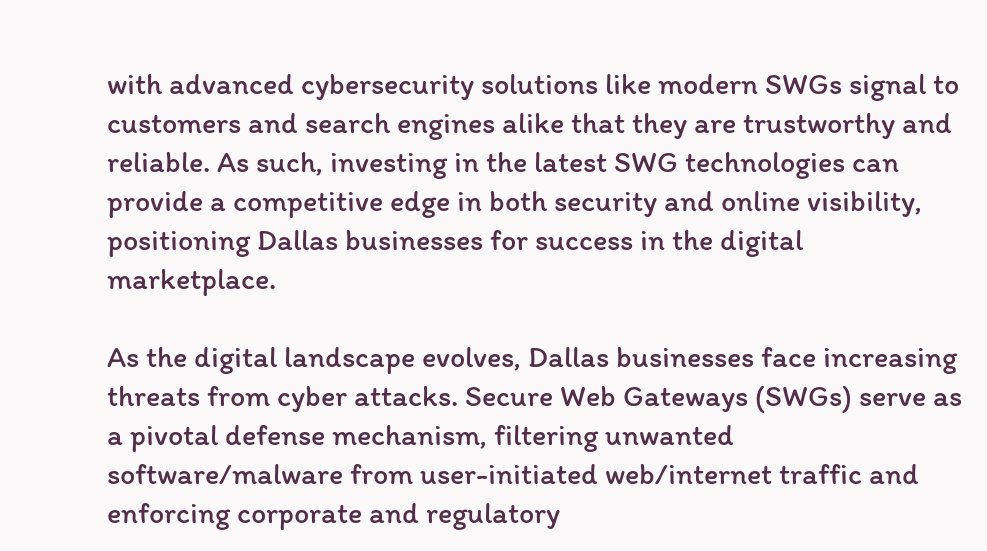with advanced cybersecurity solutions like modern SWGs signal to customers and search engines alike that they are trustworthy and reliable. As such, investing in the latest SWG technologies can provide a competitive edge in both security and online visibility, positioning Dallas businesses for success in the digital marketplace.

As the digital landscape evolves, Dallas businesses face increasing threats from cyber attacks. Secure Web Gateways (SWGs) serve as a pivotal defense mechanism, filtering unwanted software/malware from user-initiated web/internet traffic and enforcing corporate and regulatory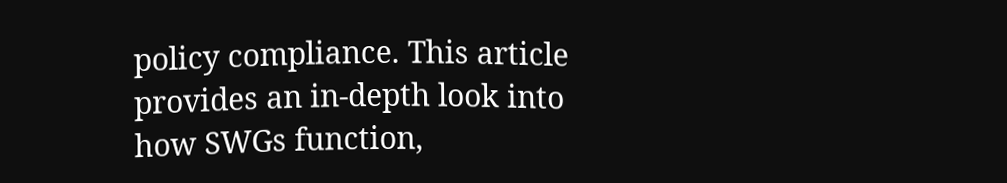policy compliance. This article provides an in-depth look into how SWGs function,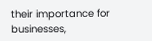their importance for businesses,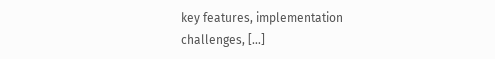key features, implementation challenges, […]